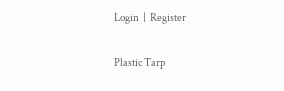Login  |  Register

Plastic Tarp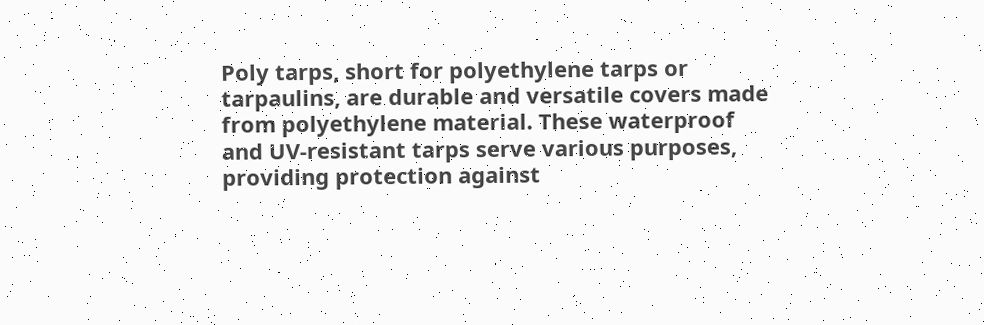Poly tarps, short for polyethylene tarps or tarpaulins, are durable and versatile covers made from polyethylene material. These waterproof and UV-resistant tarps serve various purposes, providing protection against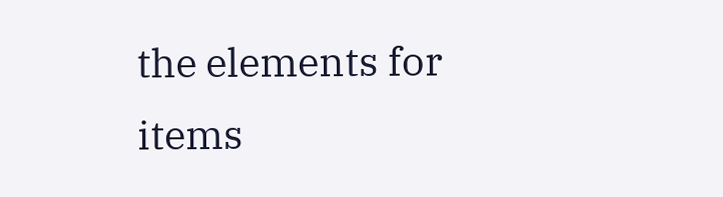the elements for items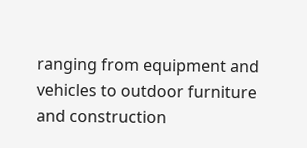ranging from equipment and vehicles to outdoor furniture and construction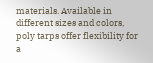materials. Available in different sizes and colors, poly tarps offer flexibility for a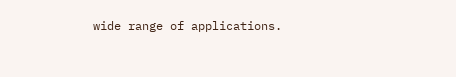wide range of applications.